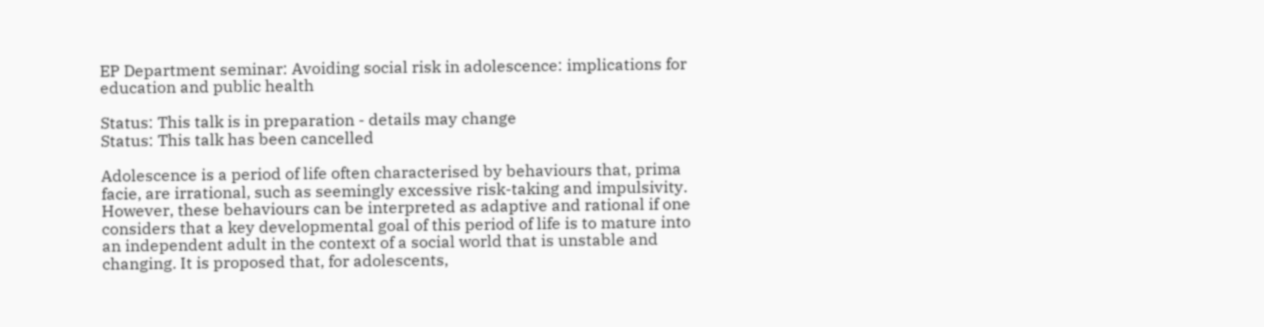EP Department seminar: Avoiding social risk in adolescence: implications for education and public health

Status: This talk is in preparation - details may change
Status: This talk has been cancelled

Adolescence is a period of life often characterised by behaviours that, prima facie, are irrational, such as seemingly excessive risk-taking and impulsivity. However, these behaviours can be interpreted as adaptive and rational if one considers that a key developmental goal of this period of life is to mature into an independent adult in the context of a social world that is unstable and changing. It is proposed that, for adolescents,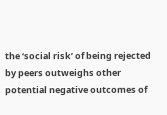the ‘social risk’ of being rejected by peers outweighs other potential negative outcomes of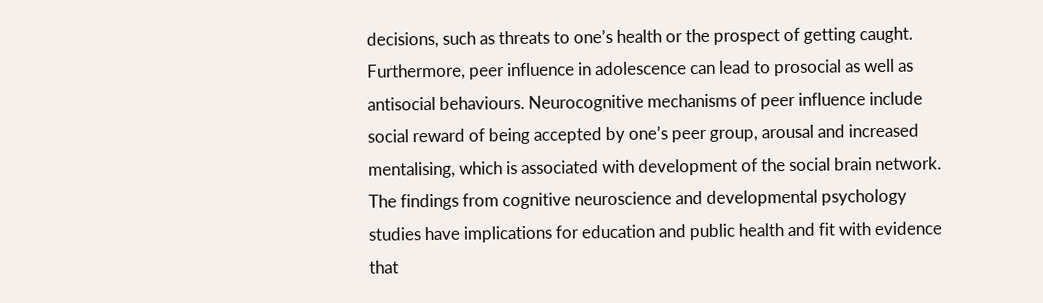decisions, such as threats to one’s health or the prospect of getting caught. Furthermore, peer influence in adolescence can lead to prosocial as well as antisocial behaviours. Neurocognitive mechanisms of peer influence include social reward of being accepted by one’s peer group, arousal and increased mentalising, which is associated with development of the social brain network. The findings from cognitive neuroscience and developmental psychology studies have implications for education and public health and fit with evidence that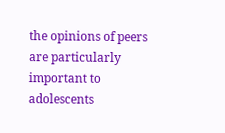the opinions of peers are particularly important to adolescents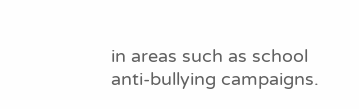in areas such as school anti-bullying campaigns.